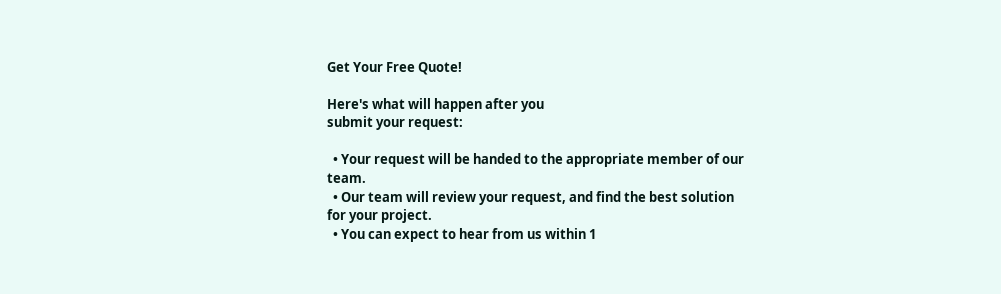Get Your Free Quote!

Here's what will happen after you
submit your request:

  • Your request will be handed to the appropriate member of our team.
  • Our team will review your request, and find the best solution for your project.
  • You can expect to hear from us within 1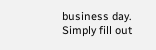business day.
Simply fill out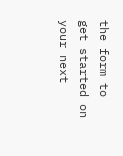the form to get started on your next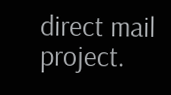direct mail project.